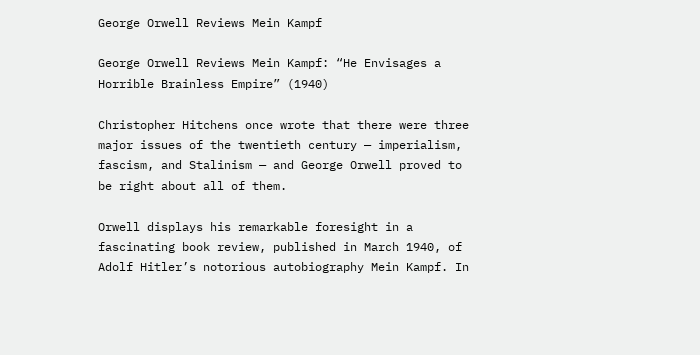George Orwell Reviews Mein Kampf

George Orwell Reviews Mein Kampf: “He Envisages a Horrible Brainless Empire” (1940)

Christopher Hitchens once wrote that there were three major issues of the twentieth century — imperialism, fascism, and Stalinism — and George Orwell proved to be right about all of them.

Orwell displays his remarkable foresight in a fascinating book review, published in March 1940, of Adolf Hitler’s notorious autobiography Mein Kampf. In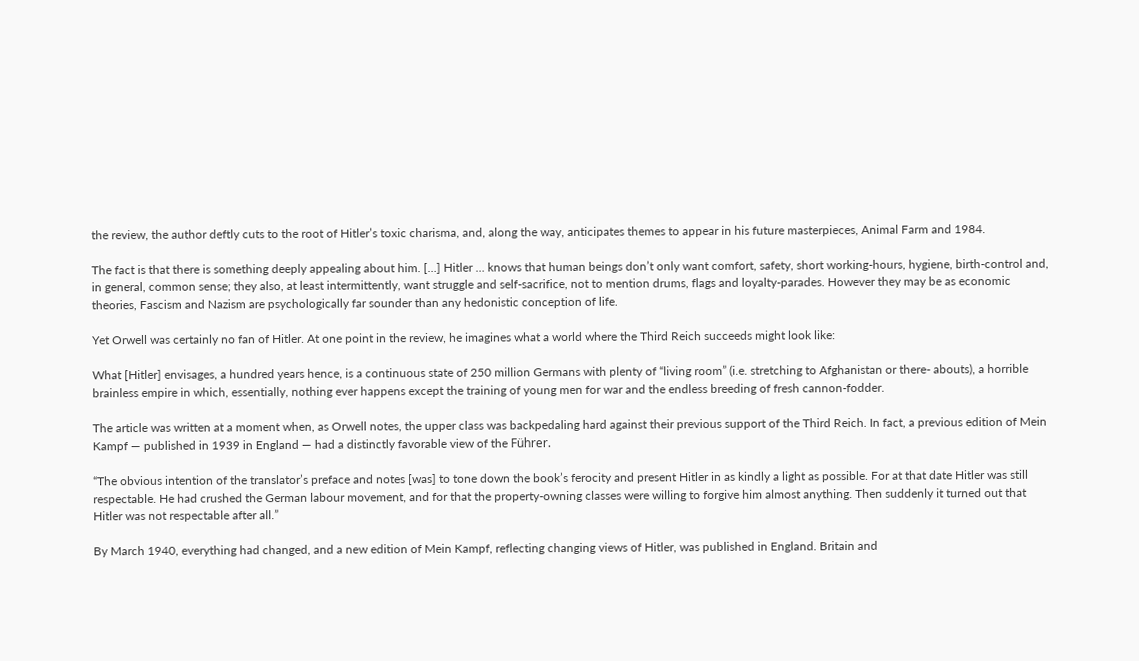the review, the author deftly cuts to the root of Hitler’s toxic charisma, and, along the way, anticipates themes to appear in his future masterpieces, Animal Farm and 1984.

The fact is that there is something deeply appealing about him. […] Hitler … knows that human beings don’t only want comfort, safety, short working-hours, hygiene, birth-control and, in general, common sense; they also, at least intermittently, want struggle and self-sacrifice, not to mention drums, flags and loyalty-parades. However they may be as economic theories, Fascism and Nazism are psychologically far sounder than any hedonistic conception of life.

Yet Orwell was certainly no fan of Hitler. At one point in the review, he imagines what a world where the Third Reich succeeds might look like:

What [Hitler] envisages, a hundred years hence, is a continuous state of 250 million Germans with plenty of “living room” (i.e. stretching to Afghanistan or there- abouts), a horrible brainless empire in which, essentially, nothing ever happens except the training of young men for war and the endless breeding of fresh cannon-fodder.

The article was written at a moment when, as Orwell notes, the upper class was backpedaling hard against their previous support of the Third Reich. In fact, a previous edition of Mein Kampf — published in 1939 in England — had a distinctly favorable view of the Führer.

“The obvious intention of the translator’s preface and notes [was] to tone down the book’s ferocity and present Hitler in as kindly a light as possible. For at that date Hitler was still respectable. He had crushed the German labour movement, and for that the property-owning classes were willing to forgive him almost anything. Then suddenly it turned out that Hitler was not respectable after all.”

By March 1940, everything had changed, and a new edition of Mein Kampf, reflecting changing views of Hitler, was published in England. Britain and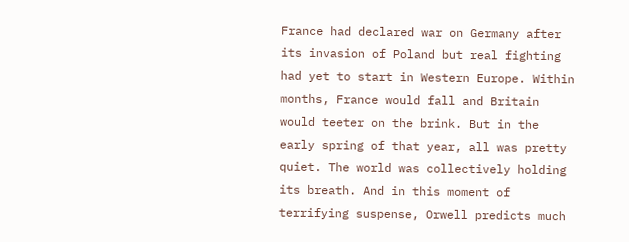France had declared war on Germany after its invasion of Poland but real fighting had yet to start in Western Europe. Within months, France would fall and Britain would teeter on the brink. But in the early spring of that year, all was pretty quiet. The world was collectively holding its breath. And in this moment of terrifying suspense, Orwell predicts much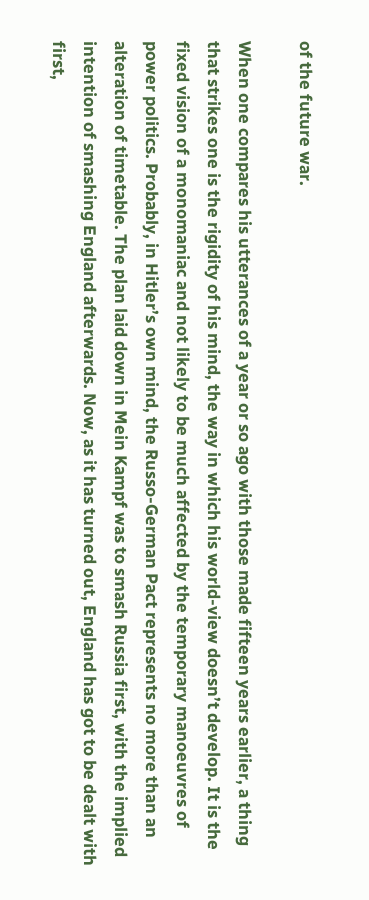of the future war.

When one compares his utterances of a year or so ago with those made fifteen years earlier, a thing that strikes one is the rigidity of his mind, the way in which his world-view doesn’t develop. It is the fixed vision of a monomaniac and not likely to be much affected by the temporary manoeuvres of power politics. Probably, in Hitler’s own mind, the Russo-German Pact represents no more than an alteration of timetable. The plan laid down in Mein Kampf was to smash Russia first, with the implied intention of smashing England afterwards. Now, as it has turned out, England has got to be dealt with first,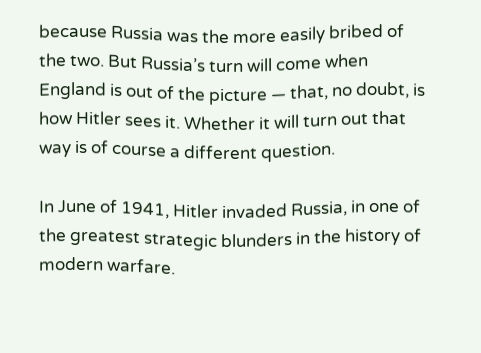because Russia was the more easily bribed of the two. But Russia’s turn will come when England is out of the picture — that, no doubt, is how Hitler sees it. Whether it will turn out that way is of course a different question.

In June of 1941, Hitler invaded Russia, in one of the greatest strategic blunders in the history of modern warfare.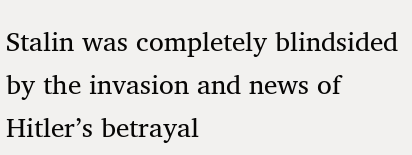Stalin was completely blindsided by the invasion and news of Hitler’s betrayal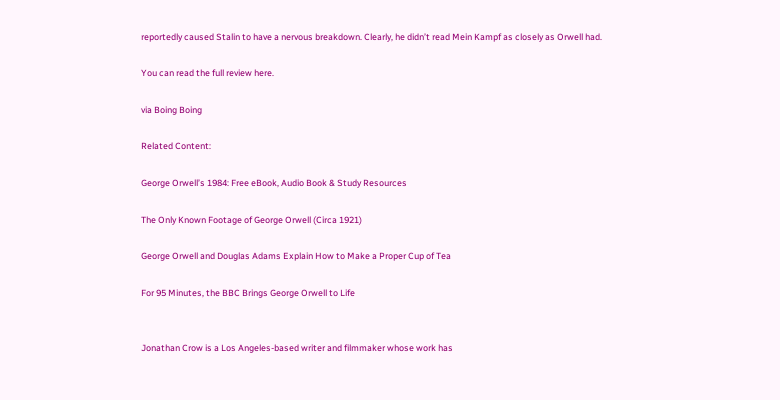reportedly caused Stalin to have a nervous breakdown. Clearly, he didn’t read Mein Kampf as closely as Orwell had.

You can read the full review here.

via Boing Boing

Related Content:

George Orwell’s 1984: Free eBook, Audio Book & Study Resources

The Only Known Footage of George Orwell (Circa 1921)

George Orwell and Douglas Adams Explain How to Make a Proper Cup of Tea

For 95 Minutes, the BBC Brings George Orwell to Life


Jonathan Crow is a Los Angeles-based writer and filmmaker whose work has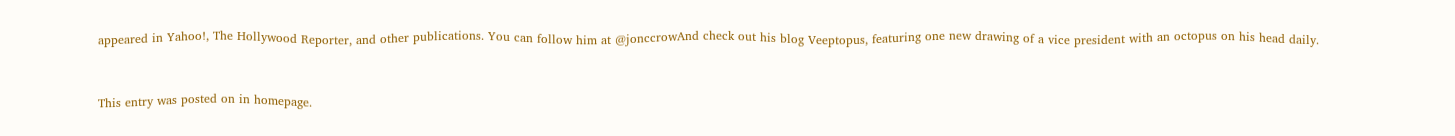appeared in Yahoo!, The Hollywood Reporter, and other publications. You can follow him at @jonccrowAnd check out his blog Veeptopus, featuring one new drawing of a vice president with an octopus on his head daily.


This entry was posted on in homepage.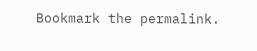Bookmark the permalink.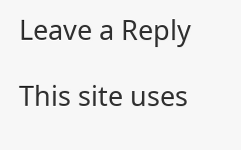Leave a Reply

This site uses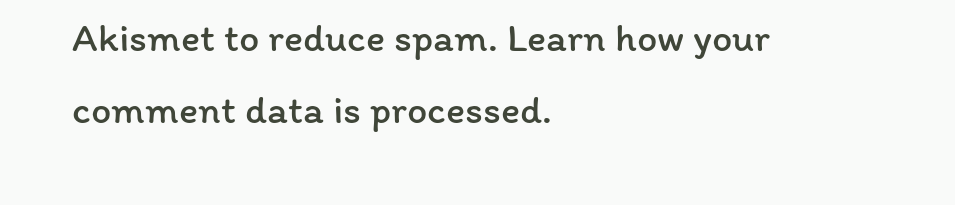Akismet to reduce spam. Learn how your comment data is processed.